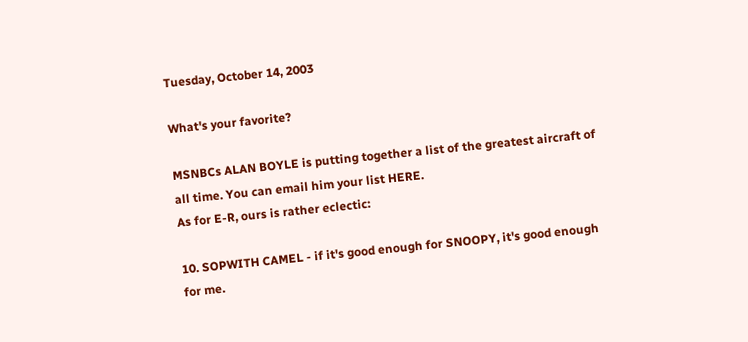Tuesday, October 14, 2003

What's your favorite?

MSNBCs ALAN BOYLE is putting together a list of the greatest aircraft of all time. You can email him your list HERE.
As for E-R, ours is rather eclectic:

10. SOPWITH CAMEL - if it's good enough for SNOOPY, it's good enough for me.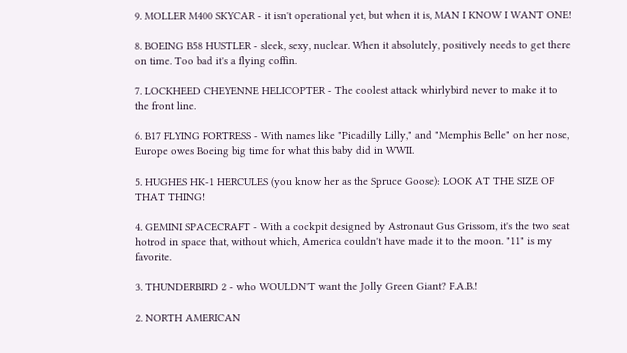9. MOLLER M400 SKYCAR - it isn't operational yet, but when it is, MAN I KNOW I WANT ONE!

8. BOEING B58 HUSTLER - sleek, sexy, nuclear. When it absolutely, positively needs to get there on time. Too bad it's a flying coffin.

7. LOCKHEED CHEYENNE HELICOPTER - The coolest attack whirlybird never to make it to the front line.

6. B17 FLYING FORTRESS - With names like "Picadilly Lilly," and "Memphis Belle" on her nose, Europe owes Boeing big time for what this baby did in WWII.

5. HUGHES HK-1 HERCULES (you know her as the Spruce Goose): LOOK AT THE SIZE OF THAT THING!

4. GEMINI SPACECRAFT - With a cockpit designed by Astronaut Gus Grissom, it's the two seat hotrod in space that, without which, America couldn't have made it to the moon. "11" is my favorite.

3. THUNDERBIRD 2 - who WOULDN'T want the Jolly Green Giant? F.A.B.!

2. NORTH AMERICAN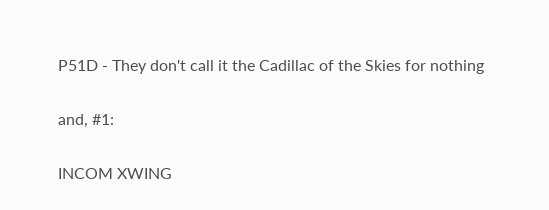P51D - They don't call it the Cadillac of the Skies for nothing

and, #1:

INCOM XWING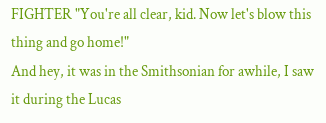FIGHTER "You're all clear, kid. Now let's blow this thing and go home!"
And hey, it was in the Smithsonian for awhile, I saw it during the Lucas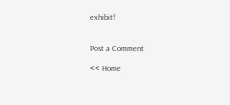exhibit!


Post a Comment

<< Home